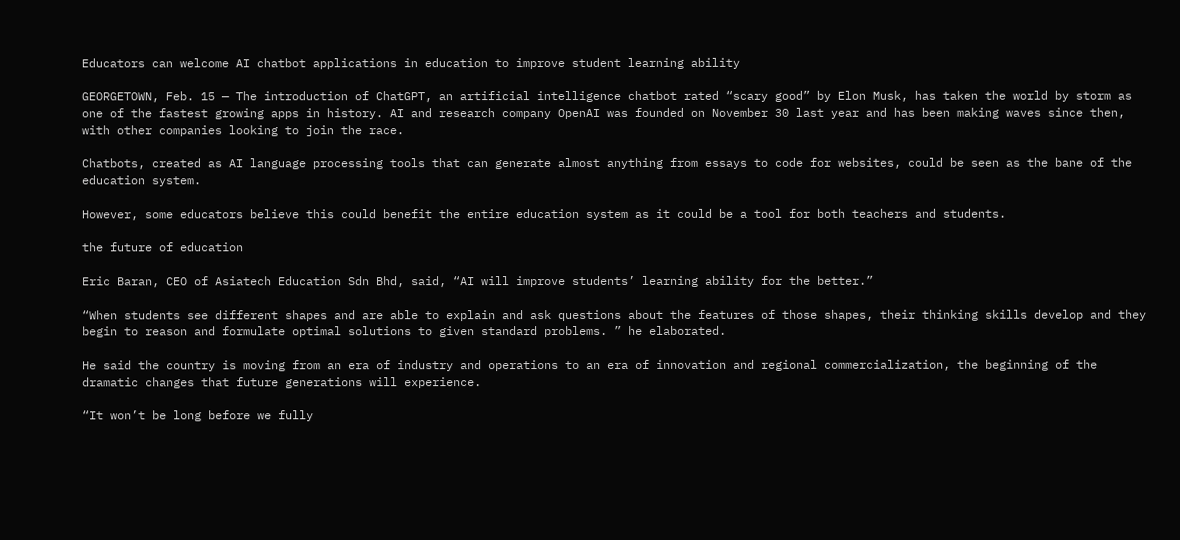Educators can welcome AI chatbot applications in education to improve student learning ability

GEORGETOWN, Feb. 15 — The introduction of ChatGPT, an artificial intelligence chatbot rated “scary good” by Elon Musk, has taken the world by storm as one of the fastest growing apps in history. AI and research company OpenAI was founded on November 30 last year and has been making waves since then, with other companies looking to join the race.

Chatbots, created as AI language processing tools that can generate almost anything from essays to code for websites, could be seen as the bane of the education system.

However, some educators believe this could benefit the entire education system as it could be a tool for both teachers and students.

the future of education

Eric Baran, CEO of Asiatech Education Sdn Bhd, said, “AI will improve students’ learning ability for the better.”

“When students see different shapes and are able to explain and ask questions about the features of those shapes, their thinking skills develop and they begin to reason and formulate optimal solutions to given standard problems. ” he elaborated.

He said the country is moving from an era of industry and operations to an era of innovation and regional commercialization, the beginning of the dramatic changes that future generations will experience.

“It won’t be long before we fully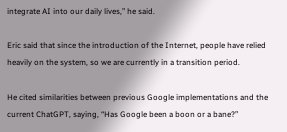integrate AI into our daily lives,” he said.

Eric said that since the introduction of the Internet, people have relied heavily on the system, so we are currently in a transition period.

He cited similarities between previous Google implementations and the current ChatGPT, saying, “Has Google been a boon or a bane?”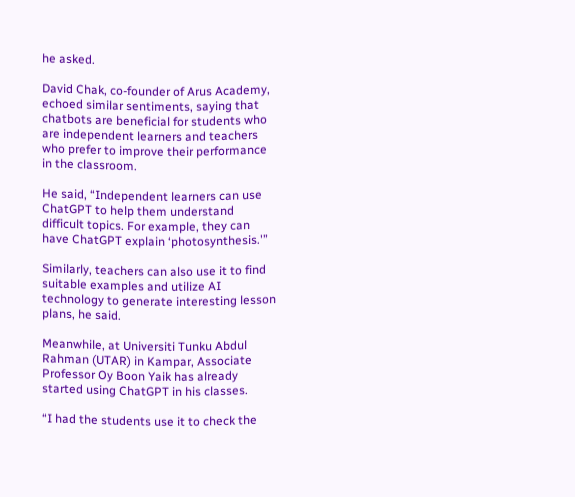he asked.

David Chak, co-founder of Arus Academy, echoed similar sentiments, saying that chatbots are beneficial for students who are independent learners and teachers who prefer to improve their performance in the classroom.

He said, “Independent learners can use ChatGPT to help them understand difficult topics. For example, they can have ChatGPT explain ‘photosynthesis.'”

Similarly, teachers can also use it to find suitable examples and utilize AI technology to generate interesting lesson plans, he said.

Meanwhile, at Universiti Tunku Abdul Rahman (UTAR) in Kampar, Associate Professor Oy Boon Yaik has already started using ChatGPT in his classes.

“I had the students use it to check the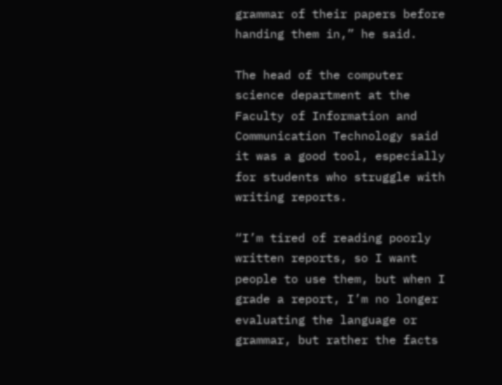grammar of their papers before handing them in,” he said.

The head of the computer science department at the Faculty of Information and Communication Technology said it was a good tool, especially for students who struggle with writing reports.

“I’m tired of reading poorly written reports, so I want people to use them, but when I grade a report, I’m no longer evaluating the language or grammar, but rather the facts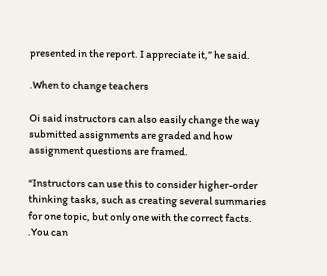presented in the report. I appreciate it,” he said.

.When to change teachers

Oi said instructors can also easily change the way submitted assignments are graded and how assignment questions are framed.

“Instructors can use this to consider higher-order thinking tasks, such as creating several summaries for one topic, but only one with the correct facts. .You can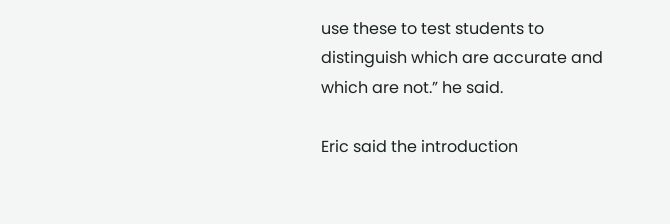use these to test students to distinguish which are accurate and which are not.” he said.

Eric said the introduction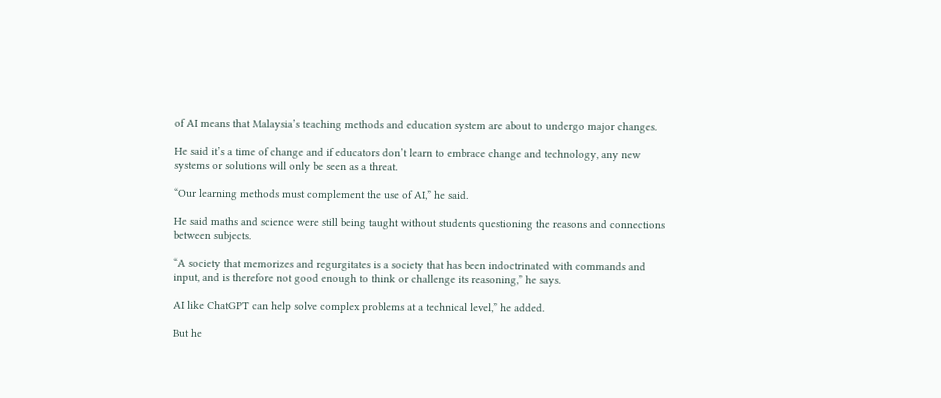of AI means that Malaysia’s teaching methods and education system are about to undergo major changes.

He said it’s a time of change and if educators don’t learn to embrace change and technology, any new systems or solutions will only be seen as a threat.

“Our learning methods must complement the use of AI,” he said.

He said maths and science were still being taught without students questioning the reasons and connections between subjects.

“A society that memorizes and regurgitates is a society that has been indoctrinated with commands and input, and is therefore not good enough to think or challenge its reasoning,” he says.

AI like ChatGPT can help solve complex problems at a technical level,” he added.

But he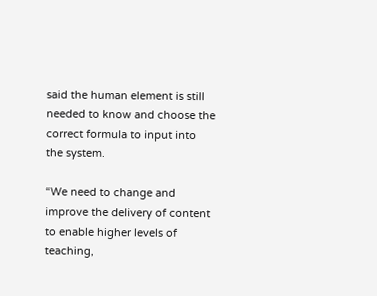said the human element is still needed to know and choose the correct formula to input into the system.

“We need to change and improve the delivery of content to enable higher levels of teaching,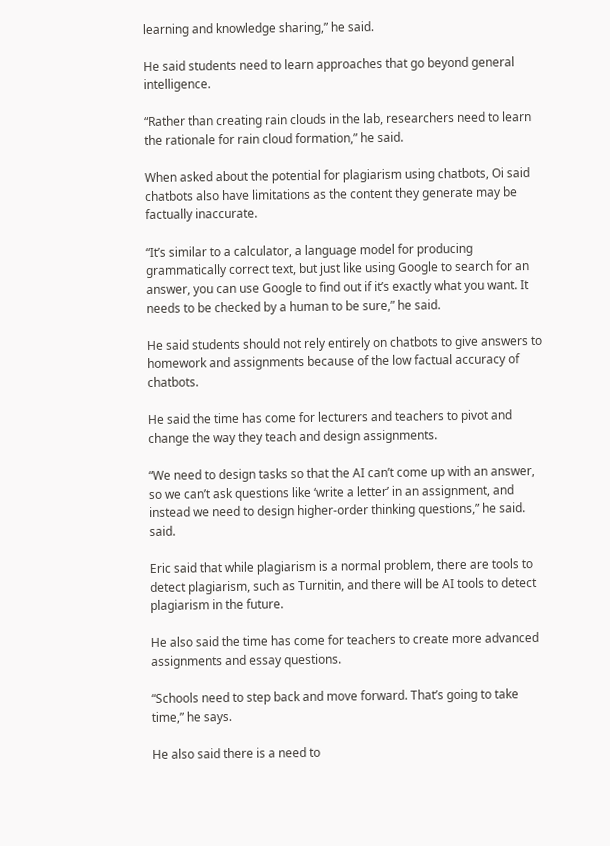learning and knowledge sharing,” he said.

He said students need to learn approaches that go beyond general intelligence.

“Rather than creating rain clouds in the lab, researchers need to learn the rationale for rain cloud formation,” he said.

When asked about the potential for plagiarism using chatbots, Oi said chatbots also have limitations as the content they generate may be factually inaccurate.

“It’s similar to a calculator, a language model for producing grammatically correct text, but just like using Google to search for an answer, you can use Google to find out if it’s exactly what you want. It needs to be checked by a human to be sure,” he said.

He said students should not rely entirely on chatbots to give answers to homework and assignments because of the low factual accuracy of chatbots.

He said the time has come for lecturers and teachers to pivot and change the way they teach and design assignments.

“We need to design tasks so that the AI can’t come up with an answer, so we can’t ask questions like ‘write a letter’ in an assignment, and instead we need to design higher-order thinking questions,” he said. said.

Eric said that while plagiarism is a normal problem, there are tools to detect plagiarism, such as Turnitin, and there will be AI tools to detect plagiarism in the future.

He also said the time has come for teachers to create more advanced assignments and essay questions.

“Schools need to step back and move forward. That’s going to take time,” he says.

He also said there is a need to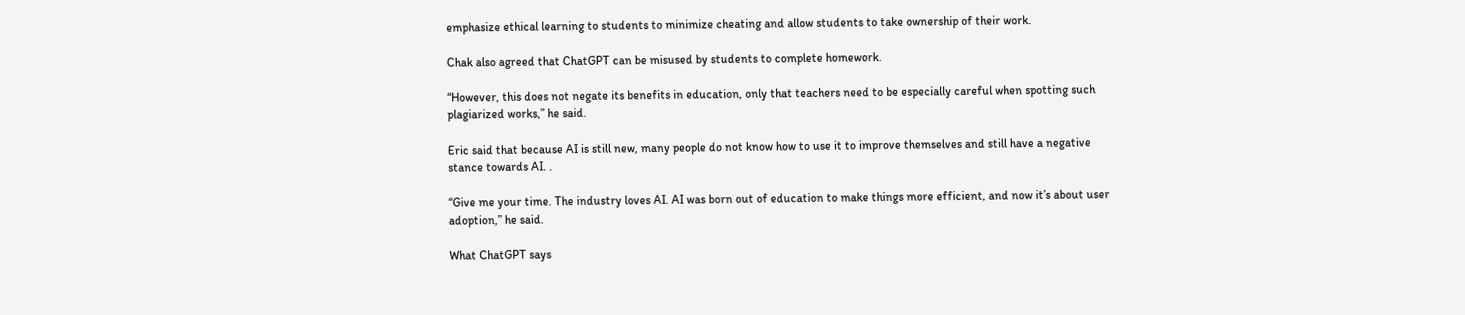emphasize ethical learning to students to minimize cheating and allow students to take ownership of their work.

Chak also agreed that ChatGPT can be misused by students to complete homework.

“However, this does not negate its benefits in education, only that teachers need to be especially careful when spotting such plagiarized works,” he said.

Eric said that because AI is still new, many people do not know how to use it to improve themselves and still have a negative stance towards AI. .

“Give me your time. The industry loves AI. AI was born out of education to make things more efficient, and now it’s about user adoption,” he said.

What ChatGPT says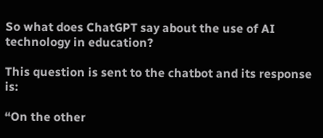So what does ChatGPT say about the use of AI technology in education?

This question is sent to the chatbot and its response is:

“On the other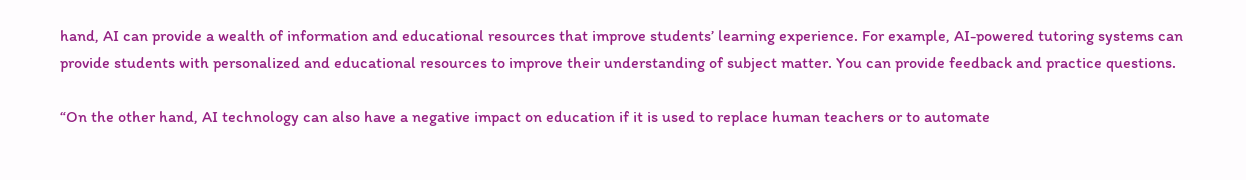hand, AI can provide a wealth of information and educational resources that improve students’ learning experience. For example, AI-powered tutoring systems can provide students with personalized and educational resources to improve their understanding of subject matter. You can provide feedback and practice questions.

“On the other hand, AI technology can also have a negative impact on education if it is used to replace human teachers or to automate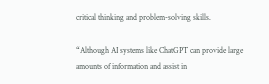critical thinking and problem-solving skills.

“Although AI systems like ChatGPT can provide large amounts of information and assist in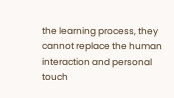the learning process, they cannot replace the human interaction and personal touch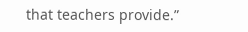that teachers provide.”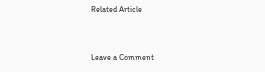Related Article


Leave a Comment